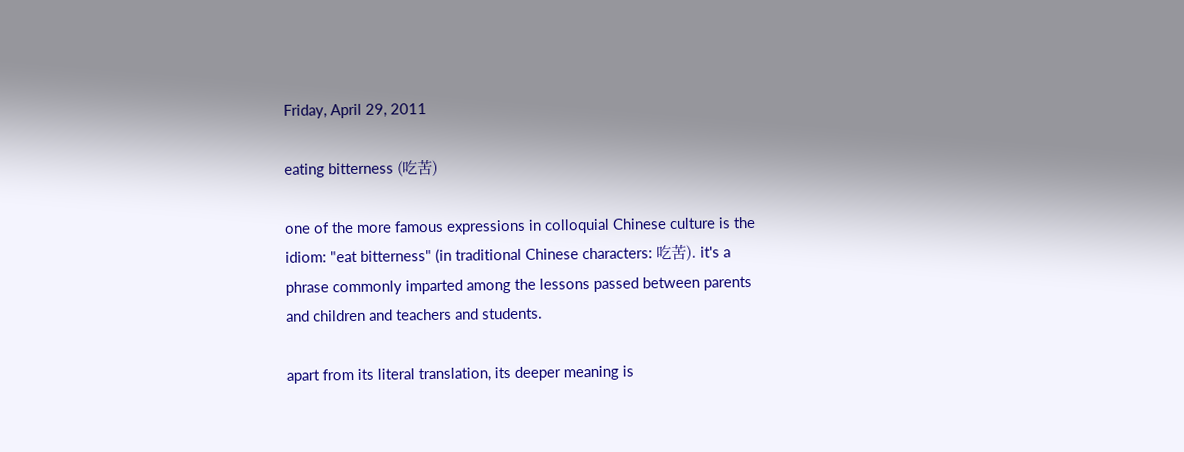Friday, April 29, 2011

eating bitterness (吃苦)

one of the more famous expressions in colloquial Chinese culture is the idiom: "eat bitterness" (in traditional Chinese characters: 吃苦). it's a phrase commonly imparted among the lessons passed between parents and children and teachers and students.

apart from its literal translation, its deeper meaning is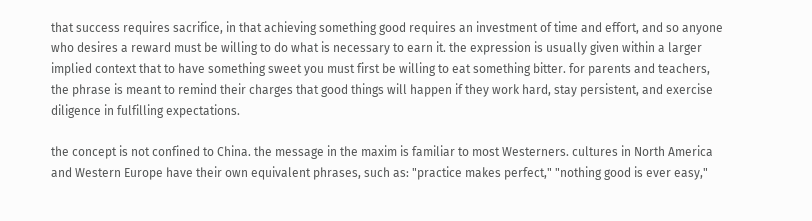that success requires sacrifice, in that achieving something good requires an investment of time and effort, and so anyone who desires a reward must be willing to do what is necessary to earn it. the expression is usually given within a larger implied context that to have something sweet you must first be willing to eat something bitter. for parents and teachers, the phrase is meant to remind their charges that good things will happen if they work hard, stay persistent, and exercise diligence in fulfilling expectations.

the concept is not confined to China. the message in the maxim is familiar to most Westerners. cultures in North America and Western Europe have their own equivalent phrases, such as: "practice makes perfect," "nothing good is ever easy,"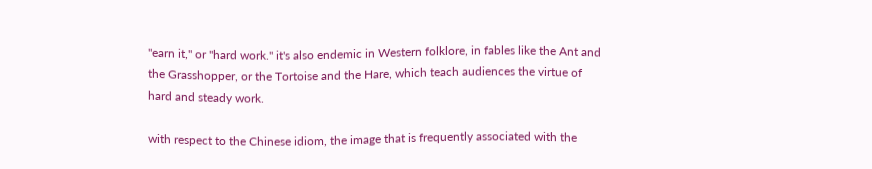"earn it," or "hard work." it's also endemic in Western folklore, in fables like the Ant and the Grasshopper, or the Tortoise and the Hare, which teach audiences the virtue of hard and steady work.

with respect to the Chinese idiom, the image that is frequently associated with the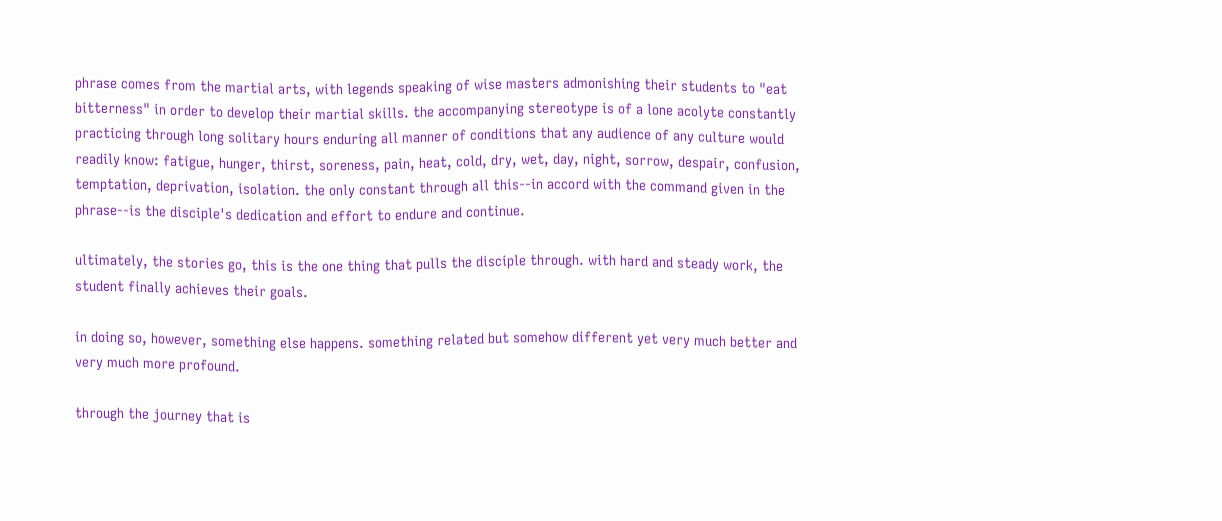phrase comes from the martial arts, with legends speaking of wise masters admonishing their students to "eat bitterness" in order to develop their martial skills. the accompanying stereotype is of a lone acolyte constantly practicing through long solitary hours enduring all manner of conditions that any audience of any culture would readily know: fatigue, hunger, thirst, soreness, pain, heat, cold, dry, wet, day, night, sorrow, despair, confusion, temptation, deprivation, isolation. the only constant through all this--in accord with the command given in the phrase--is the disciple's dedication and effort to endure and continue.

ultimately, the stories go, this is the one thing that pulls the disciple through. with hard and steady work, the student finally achieves their goals.

in doing so, however, something else happens. something related but somehow different yet very much better and very much more profound.

through the journey that is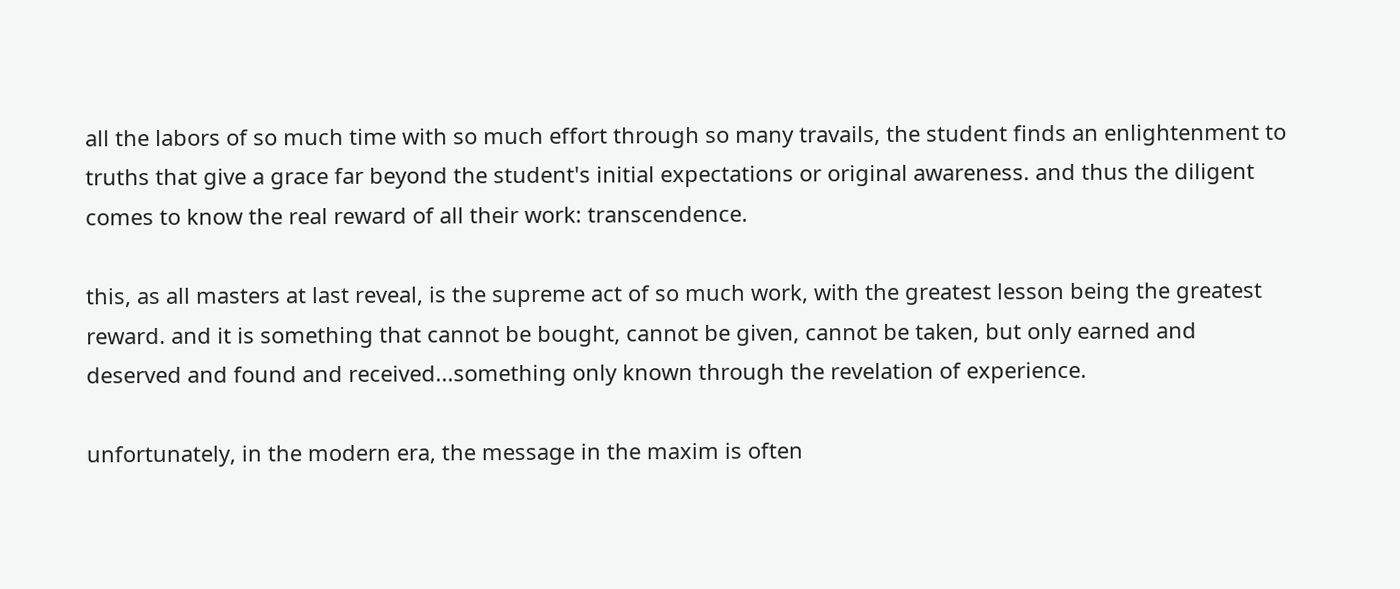all the labors of so much time with so much effort through so many travails, the student finds an enlightenment to truths that give a grace far beyond the student's initial expectations or original awareness. and thus the diligent comes to know the real reward of all their work: transcendence.

this, as all masters at last reveal, is the supreme act of so much work, with the greatest lesson being the greatest reward. and it is something that cannot be bought, cannot be given, cannot be taken, but only earned and deserved and found and received...something only known through the revelation of experience.

unfortunately, in the modern era, the message in the maxim is often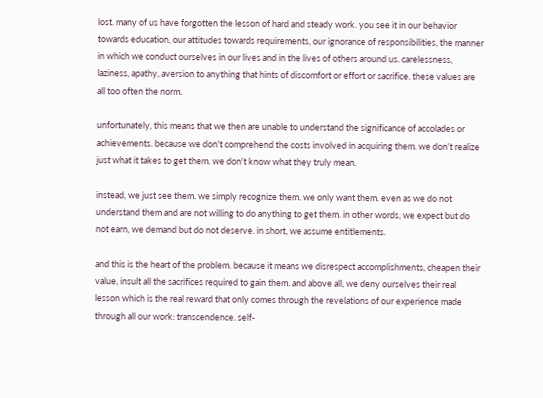lost. many of us have forgotten the lesson of hard and steady work. you see it in our behavior towards education, our attitudes towards requirements, our ignorance of responsibilities, the manner in which we conduct ourselves in our lives and in the lives of others around us. carelessness, laziness, apathy, aversion to anything that hints of discomfort or effort or sacrifice. these values are all too often the norm.

unfortunately, this means that we then are unable to understand the significance of accolades or achievements. because we don't comprehend the costs involved in acquiring them. we don't realize just what it takes to get them. we don't know what they truly mean.

instead, we just see them. we simply recognize them. we only want them. even as we do not understand them and are not willing to do anything to get them. in other words, we expect but do not earn, we demand but do not deserve. in short, we assume entitlements.

and this is the heart of the problem. because it means we disrespect accomplishments, cheapen their value, insult all the sacrifices required to gain them. and above all, we deny ourselves their real lesson which is the real reward that only comes through the revelations of our experience made through all our work: transcendence. self-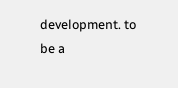development. to be a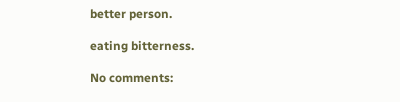better person.

eating bitterness.

No comments: